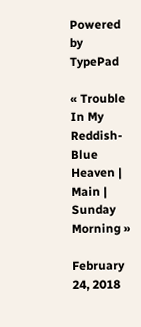Powered by TypePad

« Trouble In My Reddish-Blue Heaven | Main | Sunday Morning »

February 24, 2018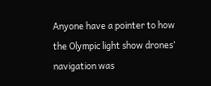Anyone have a pointer to how the Olympic light show drones’ navigation was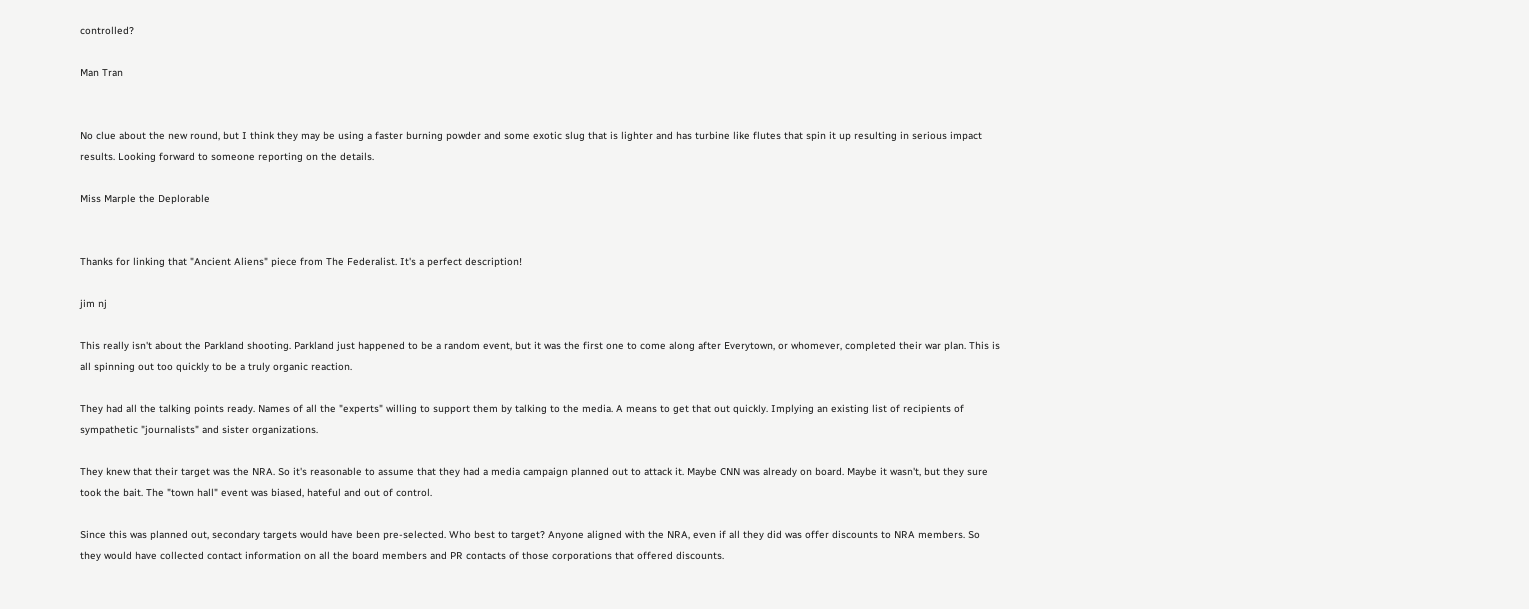controlled?

Man Tran


No clue about the new round, but I think they may be using a faster burning powder and some exotic slug that is lighter and has turbine like flutes that spin it up resulting in serious impact results. Looking forward to someone reporting on the details.

Miss Marple the Deplorable


Thanks for linking that "Ancient Aliens" piece from The Federalist. It's a perfect description!

jim nj

This really isn't about the Parkland shooting. Parkland just happened to be a random event, but it was the first one to come along after Everytown, or whomever, completed their war plan. This is all spinning out too quickly to be a truly organic reaction.

They had all the talking points ready. Names of all the "experts" willing to support them by talking to the media. A means to get that out quickly. Implying an existing list of recipients of sympathetic "journalists" and sister organizations.

They knew that their target was the NRA. So it's reasonable to assume that they had a media campaign planned out to attack it. Maybe CNN was already on board. Maybe it wasn't, but they sure took the bait. The "town hall" event was biased, hateful and out of control.

Since this was planned out, secondary targets would have been pre-selected. Who best to target? Anyone aligned with the NRA, even if all they did was offer discounts to NRA members. So they would have collected contact information on all the board members and PR contacts of those corporations that offered discounts.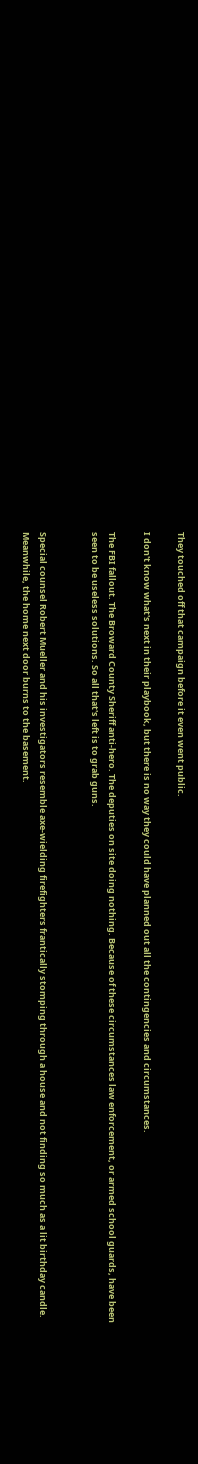They touched off that campaign before it even went public.

I don't know what's next in their playbook, but there is no way they could have planned out all the contingencies and circumstances.

The FBI fallout. The Broward County Sheriff anti-hero. The deputies on site doing nothing. Because of these circumstances law enforcement, or armed school guards, have been seen to be useless solutions. So all that's left is to grab guns.


Special counsel Robert Mueller and his investigators resemble axe-wielding firefighters frantically stomping through a house and not finding so much as a lit birthday candle. Meanwhile, the home next door burns to the basement.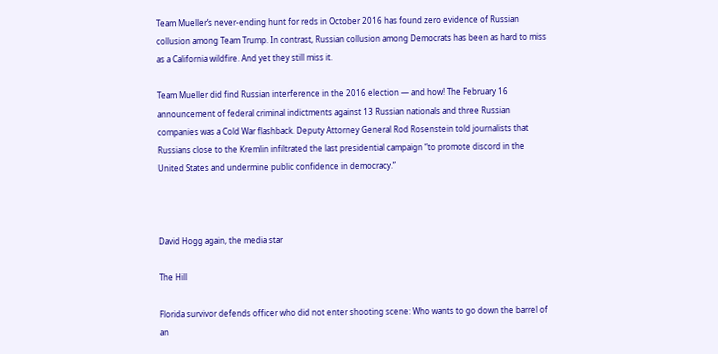Team Mueller’s never-ending hunt for reds in October 2016 has found zero evidence of Russian collusion among Team Trump. In contrast, Russian collusion among Democrats has been as hard to miss as a California wildfire. And yet they still miss it.

Team Mueller did find Russian interference in the 2016 election — and how! The February 16 announcement of federal criminal indictments against 13 Russian nationals and three Russian companies was a Cold War flashback. Deputy Attorney General Rod Rosenstein told journalists that Russians close to the Kremlin infiltrated the last presidential campaign “to promote discord in the United States and undermine public confidence in democracy.”



David Hogg again, the media star

The Hill

Florida survivor defends officer who did not enter shooting scene: Who wants to go down the barrel of an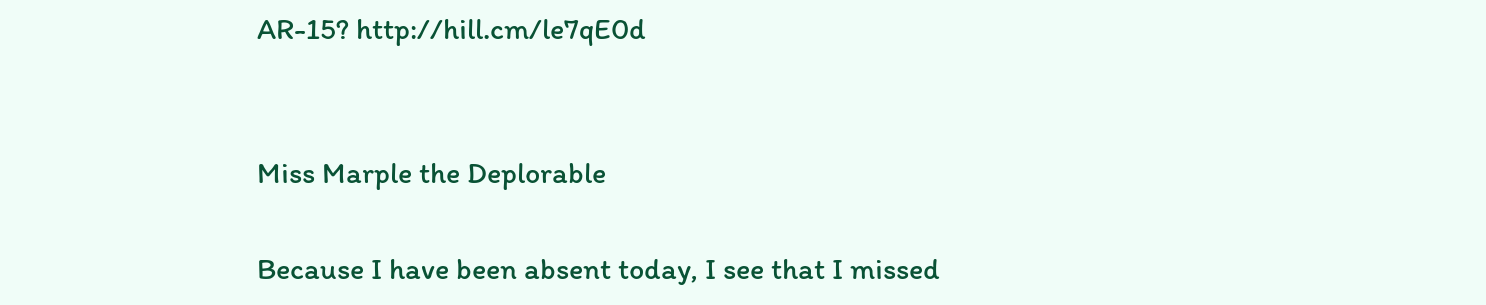AR-15? http://hill.cm/le7qE0d


Miss Marple the Deplorable

Because I have been absent today, I see that I missed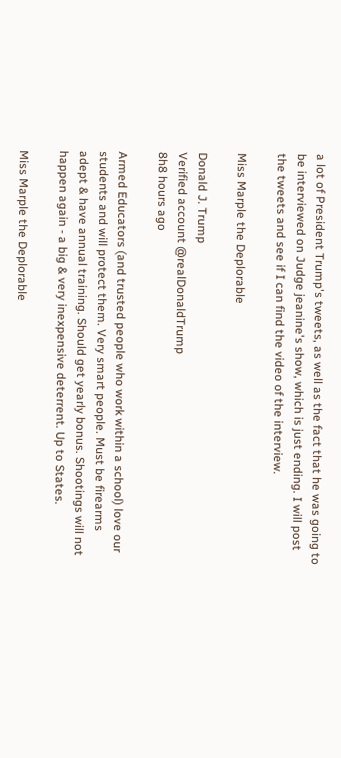a lot of President Trump's tweets, as well as the fact that he was going to be interviewed on Judge jeanine's show, which is just ending. I will post the tweets and see if I can find the video of the interview.

Miss Marple the Deplorable

Donald J. Trump
Verified account @realDonaldTrump
8h8 hours ago

Armed Educators (and trusted people who work within a school) love our students and will protect them. Very smart people. Must be firearms adept & have annual training. Should get yearly bonus. Shootings will not happen again - a big & very inexpensive deterrent. Up to States.

Miss Marple the Deplorable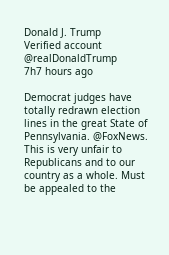Donald J. Trump
Verified account @realDonaldTrump
7h7 hours ago

Democrat judges have totally redrawn election lines in the great State of Pennsylvania. @FoxNews. This is very unfair to Republicans and to our country as a whole. Must be appealed to the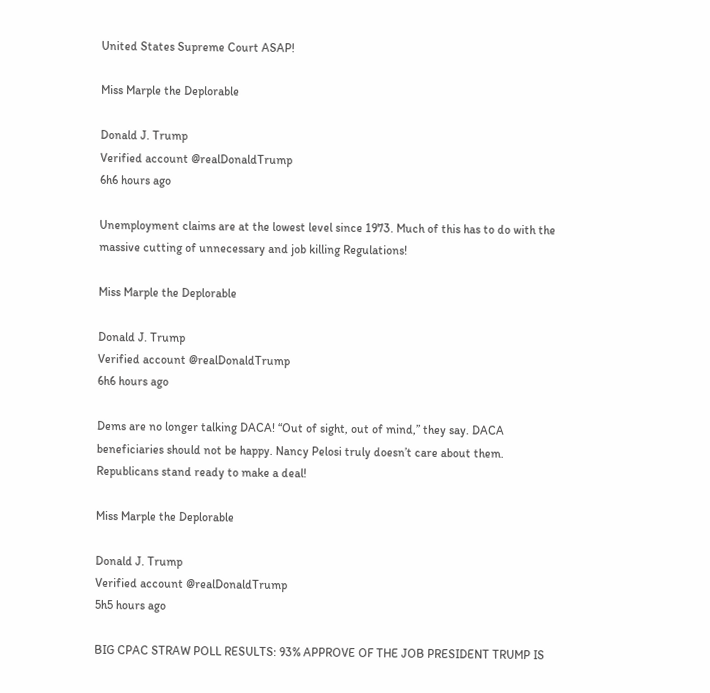United States Supreme Court ASAP!

Miss Marple the Deplorable

Donald J. Trump
Verified account @realDonaldTrump
6h6 hours ago

Unemployment claims are at the lowest level since 1973. Much of this has to do with the massive cutting of unnecessary and job killing Regulations!

Miss Marple the Deplorable

Donald J. Trump
Verified account @realDonaldTrump
6h6 hours ago

Dems are no longer talking DACA! “Out of sight, out of mind,” they say. DACA beneficiaries should not be happy. Nancy Pelosi truly doesn’t care about them. Republicans stand ready to make a deal!

Miss Marple the Deplorable

Donald J. Trump
Verified account @realDonaldTrump
5h5 hours ago

BIG CPAC STRAW POLL RESULTS: 93% APPROVE OF THE JOB PRESIDENT TRUMP IS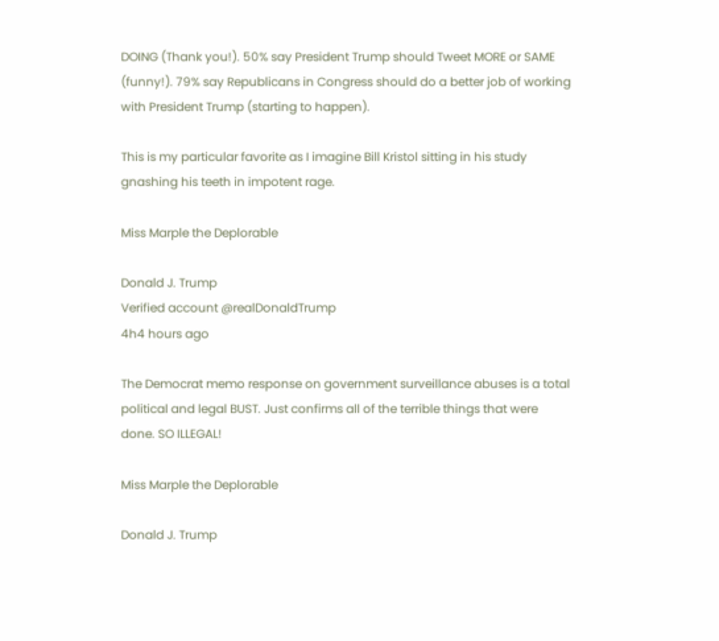DOING (Thank you!). 50% say President Trump should Tweet MORE or SAME (funny!). 79% say Republicans in Congress should do a better job of working with President Trump (starting to happen).

This is my particular favorite as I imagine Bill Kristol sitting in his study gnashing his teeth in impotent rage.

Miss Marple the Deplorable

Donald J. Trump
Verified account @realDonaldTrump
4h4 hours ago

The Democrat memo response on government surveillance abuses is a total political and legal BUST. Just confirms all of the terrible things that were done. SO ILLEGAL!

Miss Marple the Deplorable

Donald J. Trump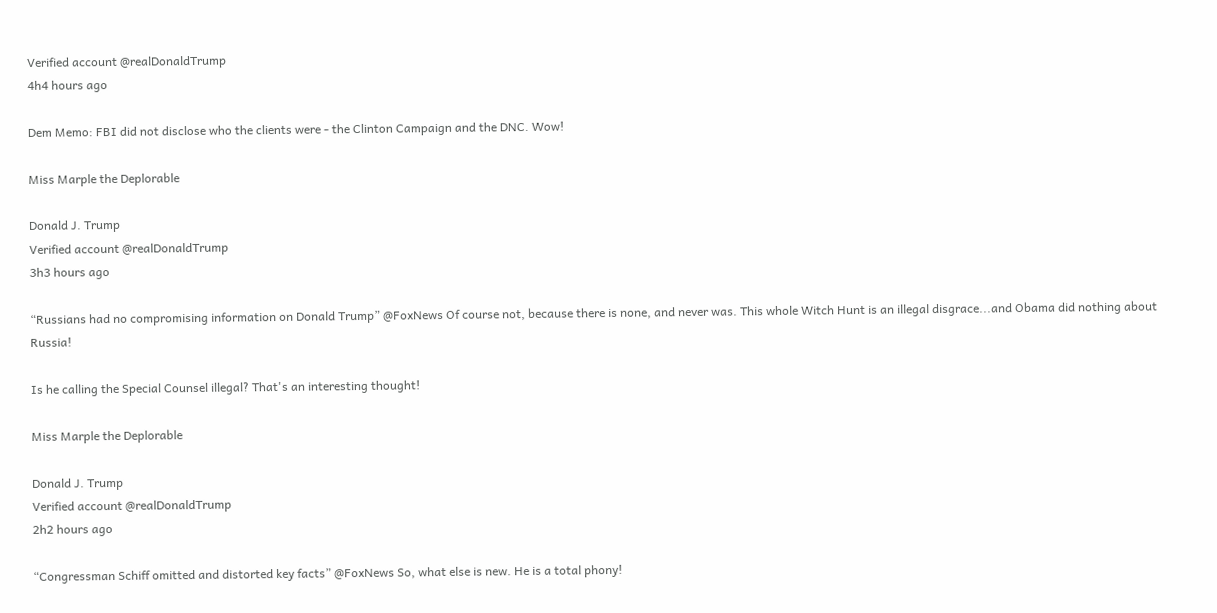Verified account @realDonaldTrump
4h4 hours ago

Dem Memo: FBI did not disclose who the clients were - the Clinton Campaign and the DNC. Wow!

Miss Marple the Deplorable

Donald J. Trump
Verified account @realDonaldTrump
3h3 hours ago

“Russians had no compromising information on Donald Trump” @FoxNews Of course not, because there is none, and never was. This whole Witch Hunt is an illegal disgrace...and Obama did nothing about Russia!

Is he calling the Special Counsel illegal? That's an interesting thought!

Miss Marple the Deplorable

Donald J. Trump
Verified account @realDonaldTrump
2h2 hours ago

“Congressman Schiff omitted and distorted key facts” @FoxNews So, what else is new. He is a total phony!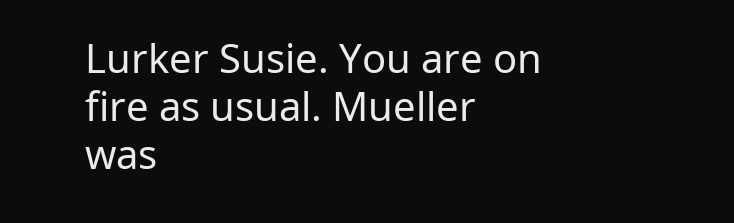Lurker Susie. You are on fire as usual. Mueller was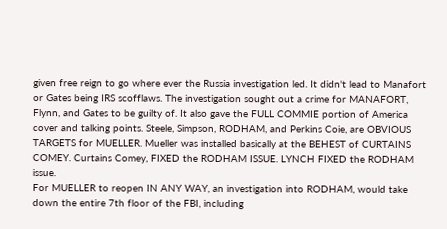given free reign to go where ever the Russia investigation led. It didn't lead to Manafort or Gates being IRS scofflaws. The investigation sought out a crime for MANAFORT, Flynn, and Gates to be guilty of. It also gave the FULL COMMIE portion of America cover and talking points. Steele, Simpson, RODHAM, and Perkins Coie, are OBVIOUS TARGETS for MUELLER. Mueller was installed basically at the BEHEST of CURTAINS COMEY. Curtains Comey, FIXED the RODHAM ISSUE. LYNCH FIXED the RODHAM issue.
For MUELLER to reopen IN ANY WAY, an investigation into RODHAM, would take down the entire 7th floor of the FBI, including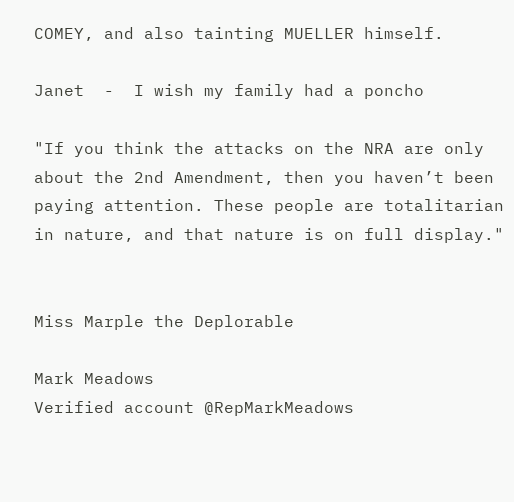COMEY, and also tainting MUELLER himself.

Janet  -  I wish my family had a poncho

"If you think the attacks on the NRA are only about the 2nd Amendment, then you haven’t been paying attention. These people are totalitarian in nature, and that nature is on full display."


Miss Marple the Deplorable

Mark Meadows
Verified account @RepMarkMeadows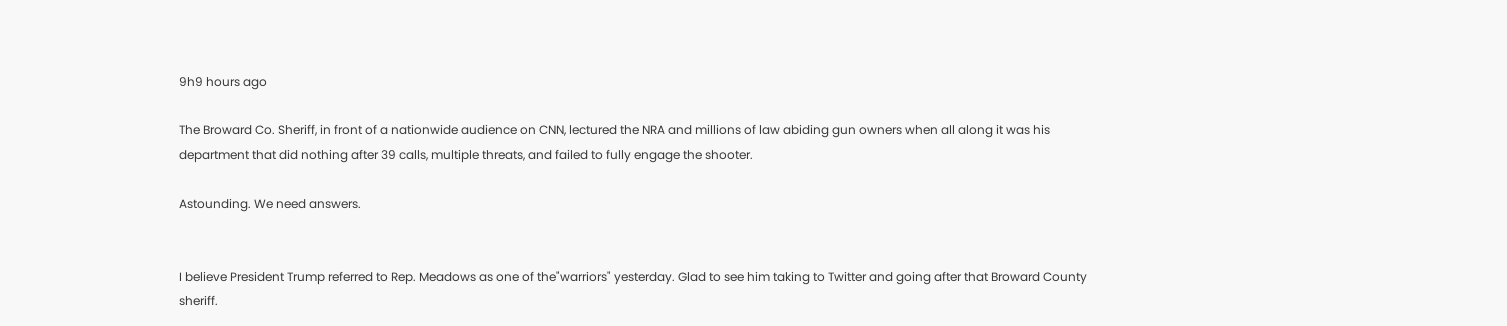9h9 hours ago

The Broward Co. Sheriff, in front of a nationwide audience on CNN, lectured the NRA and millions of law abiding gun owners when all along it was his department that did nothing after 39 calls, multiple threats, and failed to fully engage the shooter.

Astounding. We need answers.


I believe President Trump referred to Rep. Meadows as one of the"warriors" yesterday. Glad to see him taking to Twitter and going after that Broward County sheriff.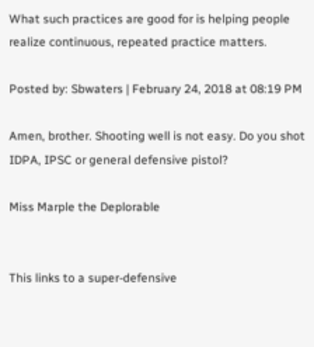What such practices are good for is helping people realize continuous, repeated practice matters.

Posted by: Sbwaters | February 24, 2018 at 08:19 PM

Amen, brother. Shooting well is not easy. Do you shot IDPA, IPSC or general defensive pistol?

Miss Marple the Deplorable


This links to a super-defensive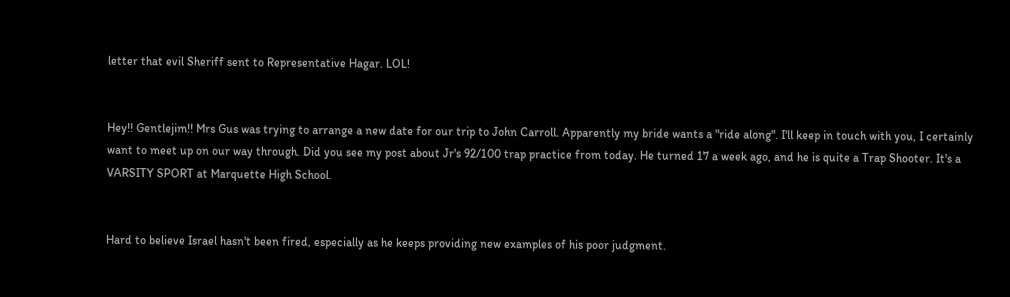letter that evil Sheriff sent to Representative Hagar. LOL!


Hey!! Gentlejim!! Mrs Gus was trying to arrange a new date for our trip to John Carroll. Apparently my bride wants a "ride along". I'll keep in touch with you, I certainly want to meet up on our way through. Did you see my post about Jr's 92/100 trap practice from today. He turned 17 a week ago, and he is quite a Trap Shooter. It's a VARSITY SPORT at Marquette High School.


Hard to believe Israel hasn't been fired, especially as he keeps providing new examples of his poor judgment.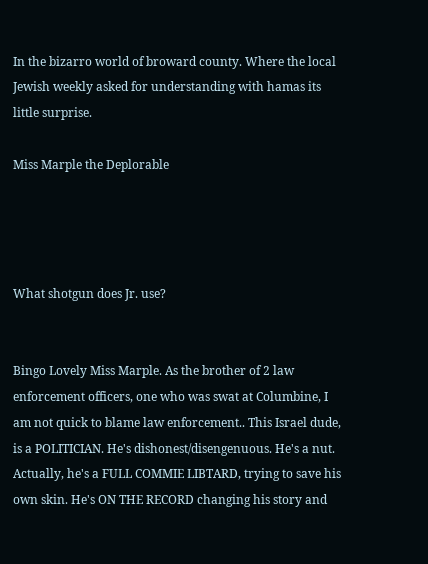In the bizarro world of broward county. Where the local Jewish weekly asked for understanding with hamas its little surprise.

Miss Marple the Deplorable




What shotgun does Jr. use?


Bingo Lovely Miss Marple. As the brother of 2 law enforcement officers, one who was swat at Columbine, I am not quick to blame law enforcement.. This Israel dude, is a POLITICIAN. He's dishonest/disengenuous. He's a nut. Actually, he's a FULL COMMIE LIBTARD, trying to save his own skin. He's ON THE RECORD changing his story and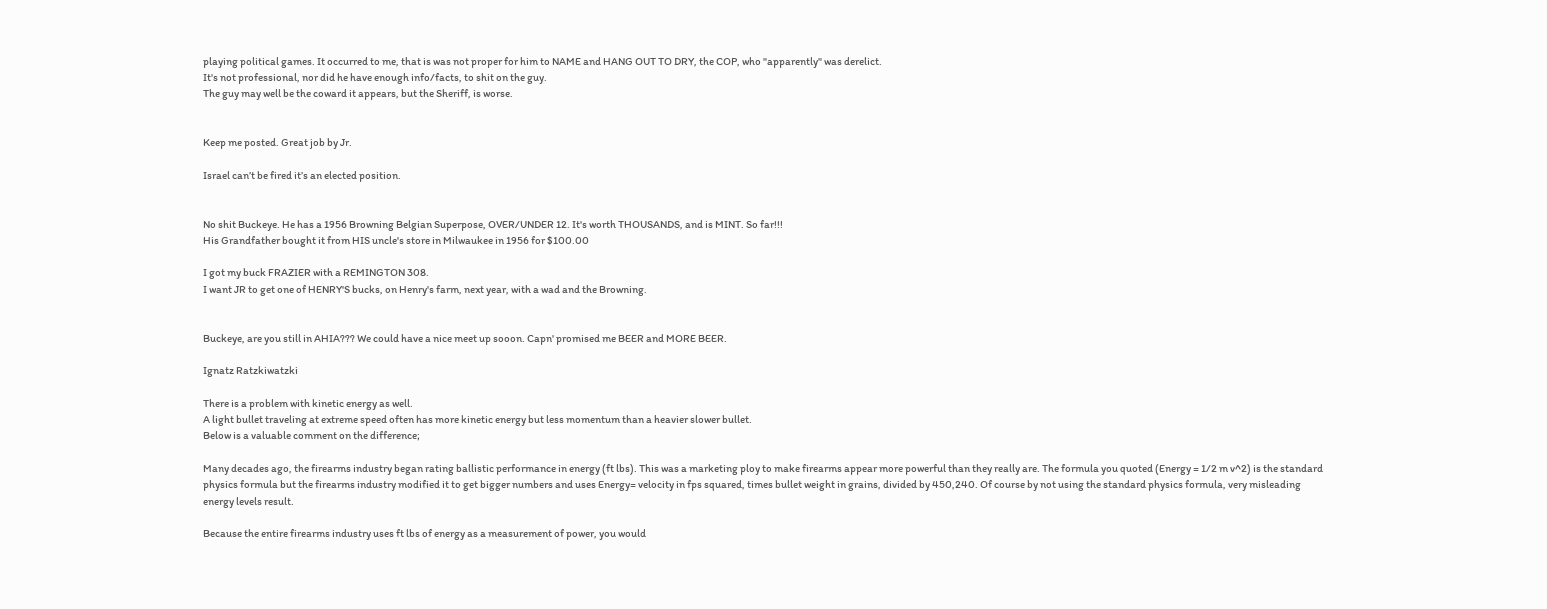playing political games. It occurred to me, that is was not proper for him to NAME and HANG OUT TO DRY, the COP, who "apparently" was derelict.
It's not professional, nor did he have enough info/facts, to shit on the guy.
The guy may well be the coward it appears, but the Sheriff, is worse.


Keep me posted. Great job by Jr.

Israel can’t be fired it’s an elected position.


No shit Buckeye. He has a 1956 Browning Belgian Superpose, OVER/UNDER 12. It's worth THOUSANDS, and is MINT. So far!!!
His Grandfather bought it from HIS uncle's store in Milwaukee in 1956 for $100.00

I got my buck FRAZIER with a REMINGTON 308.
I want JR to get one of HENRY'S bucks, on Henry's farm, next year, with a wad and the Browning.


Buckeye, are you still in AHIA??? We could have a nice meet up sooon. Capn' promised me BEER and MORE BEER.

Ignatz Ratzkiwatzki

There is a problem with kinetic energy as well.
A light bullet traveling at extreme speed often has more kinetic energy but less momentum than a heavier slower bullet.
Below is a valuable comment on the difference;

Many decades ago, the firearms industry began rating ballistic performance in energy (ft lbs). This was a marketing ploy to make firearms appear more powerful than they really are. The formula you quoted (Energy = 1/2 m v^2) is the standard physics formula but the firearms industry modified it to get bigger numbers and uses Energy= velocity in fps squared, times bullet weight in grains, divided by 450,240. Of course by not using the standard physics formula, very misleading energy levels result.

Because the entire firearms industry uses ft lbs of energy as a measurement of power, you would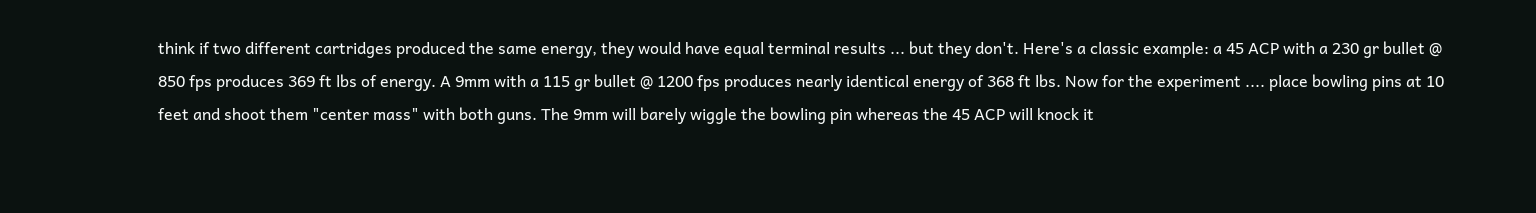think if two different cartridges produced the same energy, they would have equal terminal results ... but they don't. Here's a classic example: a 45 ACP with a 230 gr bullet @ 850 fps produces 369 ft lbs of energy. A 9mm with a 115 gr bullet @ 1200 fps produces nearly identical energy of 368 ft lbs. Now for the experiment .... place bowling pins at 10 feet and shoot them "center mass" with both guns. The 9mm will barely wiggle the bowling pin whereas the 45 ACP will knock it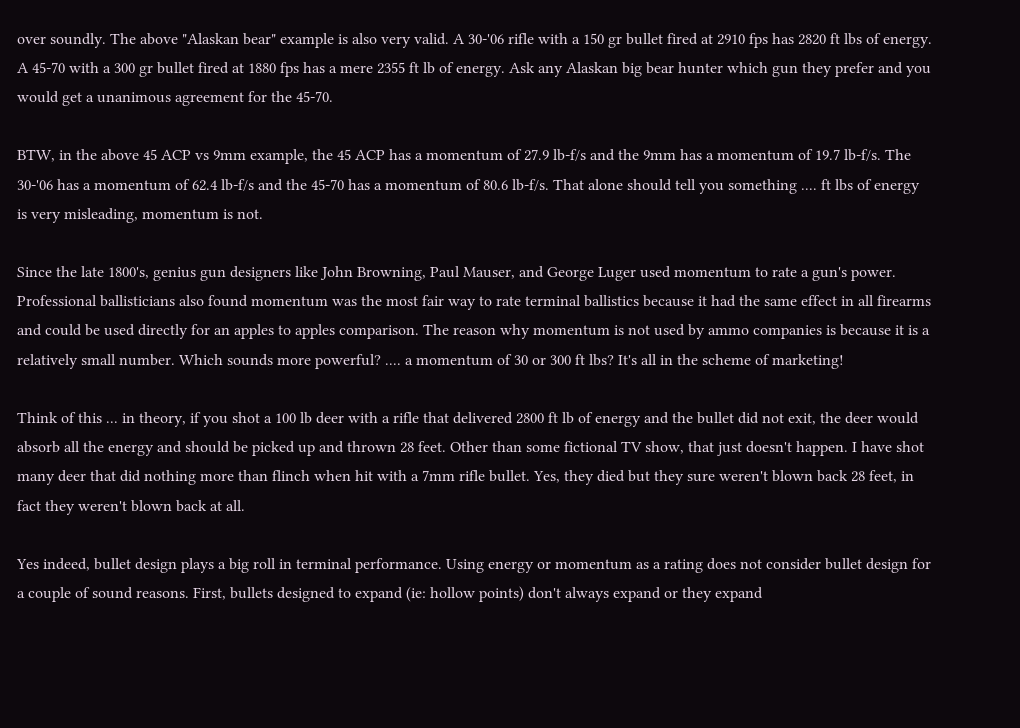over soundly. The above "Alaskan bear" example is also very valid. A 30-'06 rifle with a 150 gr bullet fired at 2910 fps has 2820 ft lbs of energy. A 45-70 with a 300 gr bullet fired at 1880 fps has a mere 2355 ft lb of energy. Ask any Alaskan big bear hunter which gun they prefer and you would get a unanimous agreement for the 45-70.

BTW, in the above 45 ACP vs 9mm example, the 45 ACP has a momentum of 27.9 lb-f/s and the 9mm has a momentum of 19.7 lb-f/s. The 30-'06 has a momentum of 62.4 lb-f/s and the 45-70 has a momentum of 80.6 lb-f/s. That alone should tell you something .... ft lbs of energy is very misleading, momentum is not.

Since the late 1800's, genius gun designers like John Browning, Paul Mauser, and George Luger used momentum to rate a gun's power. Professional ballisticians also found momentum was the most fair way to rate terminal ballistics because it had the same effect in all firearms and could be used directly for an apples to apples comparison. The reason why momentum is not used by ammo companies is because it is a relatively small number. Which sounds more powerful? .... a momentum of 30 or 300 ft lbs? It's all in the scheme of marketing!

Think of this ... in theory, if you shot a 100 lb deer with a rifle that delivered 2800 ft lb of energy and the bullet did not exit, the deer would absorb all the energy and should be picked up and thrown 28 feet. Other than some fictional TV show, that just doesn't happen. I have shot many deer that did nothing more than flinch when hit with a 7mm rifle bullet. Yes, they died but they sure weren't blown back 28 feet, in fact they weren't blown back at all.

Yes indeed, bullet design plays a big roll in terminal performance. Using energy or momentum as a rating does not consider bullet design for a couple of sound reasons. First, bullets designed to expand (ie: hollow points) don't always expand or they expand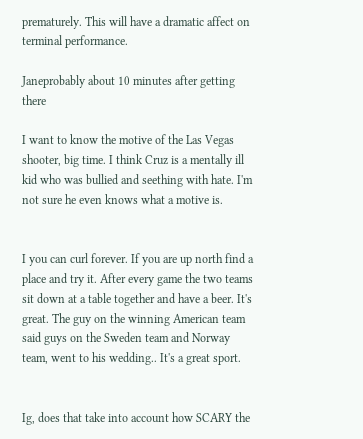prematurely. This will have a dramatic affect on terminal performance.

Janeprobably about 10 minutes after getting there

I want to know the motive of the Las Vegas shooter, big time. I think Cruz is a mentally ill kid who was bullied and seething with hate. I'm not sure he even knows what a motive is.


I you can curl forever. If you are up north find a place and try it. After every game the two teams sit down at a table together and have a beer. It's great. The guy on the winning American team said guys on the Sweden team and Norway team, went to his wedding.. It's a great sport.


Ig, does that take into account how SCARY the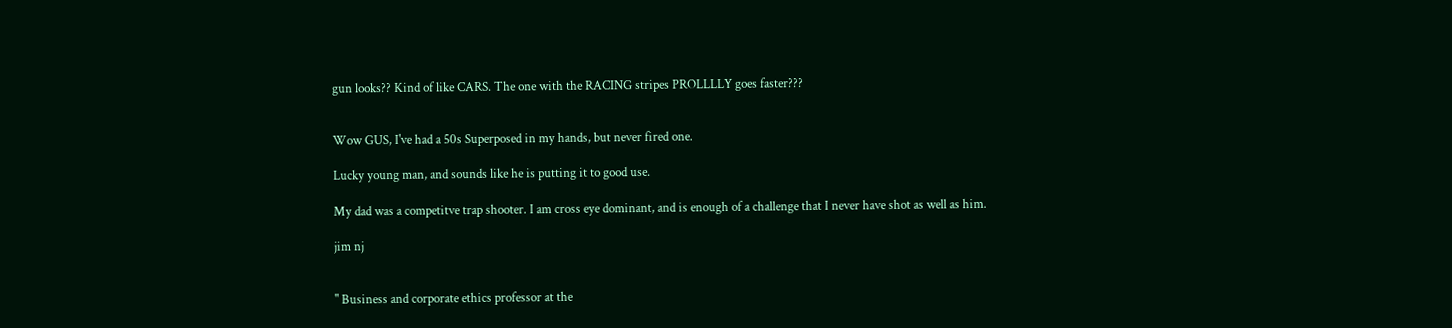gun looks?? Kind of like CARS. The one with the RACING stripes PROLLLLY goes faster???


Wow GUS, I've had a 50s Superposed in my hands, but never fired one.

Lucky young man, and sounds like he is putting it to good use.

My dad was a competitve trap shooter. I am cross eye dominant, and is enough of a challenge that I never have shot as well as him.

jim nj


" Business and corporate ethics professor at the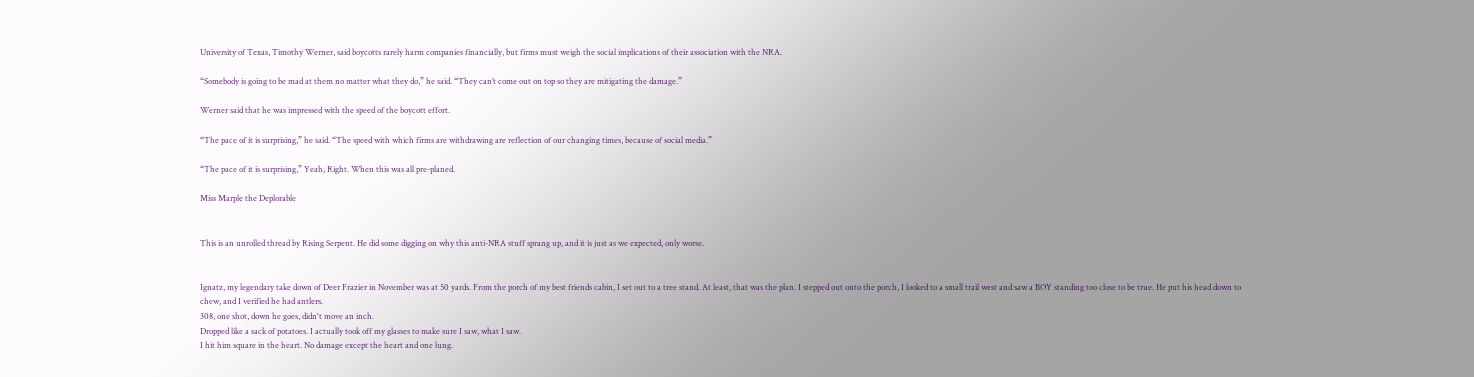University of Texas, Timothy Werner, said boycotts rarely harm companies financially, but firms must weigh the social implications of their association with the NRA.

“Somebody is going to be mad at them no matter what they do,” he said. “They can’t come out on top so they are mitigating the damage.”

Werner said that he was impressed with the speed of the boycott effort.

“The pace of it is surprising,” he said. “The speed with which firms are withdrawing are reflection of our changing times, because of social media.”

“The pace of it is surprising,” Yeah, Right. When this was all pre-planed.

Miss Marple the Deplorable


This is an unrolled thread by Rising Serpent. He did some digging on why this anti-NRA stuff sprang up, and it is just as we expected, only worse.


Ignatz, my legendary take down of Deer Frazier in November was at 50 yards. From the porch of my best friends cabin, I set out to a tree stand. At least, that was the plan. I stepped out onto the porch, I looked to a small trail west and saw a BOY standing too close to be true. He put his head down to chew, and I verified he had antlers.
308, one shot, down he goes, didn't move an inch.
Dropped like a sack of potatoes. I actually took off my glasses to make sure I saw, what I saw.
I hit him square in the heart. No damage except the heart and one lung.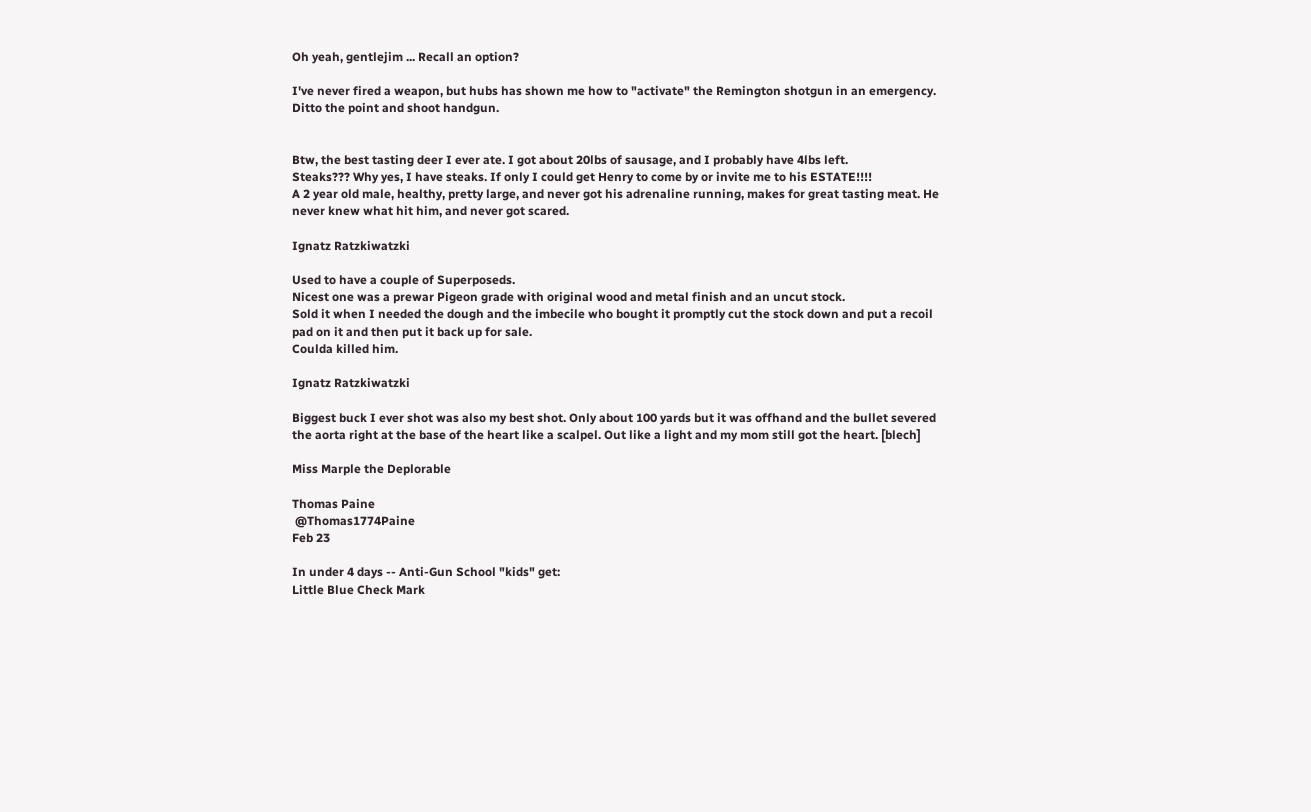Oh yeah, gentlejim ... Recall an option?

I've never fired a weapon, but hubs has shown me how to "activate" the Remington shotgun in an emergency. Ditto the point and shoot handgun.


Btw, the best tasting deer I ever ate. I got about 20lbs of sausage, and I probably have 4lbs left.
Steaks??? Why yes, I have steaks. If only I could get Henry to come by or invite me to his ESTATE!!!!
A 2 year old male, healthy, pretty large, and never got his adrenaline running, makes for great tasting meat. He never knew what hit him, and never got scared.

Ignatz Ratzkiwatzki

Used to have a couple of Superposeds.
Nicest one was a prewar Pigeon grade with original wood and metal finish and an uncut stock.
Sold it when I needed the dough and the imbecile who bought it promptly cut the stock down and put a recoil pad on it and then put it back up for sale.
Coulda killed him.

Ignatz Ratzkiwatzki

Biggest buck I ever shot was also my best shot. Only about 100 yards but it was offhand and the bullet severed the aorta right at the base of the heart like a scalpel. Out like a light and my mom still got the heart. [blech]

Miss Marple the Deplorable

Thomas Paine
 @Thomas1774Paine
Feb 23

In under 4 days -- Anti-Gun School "kids" get:
Little Blue Check Mark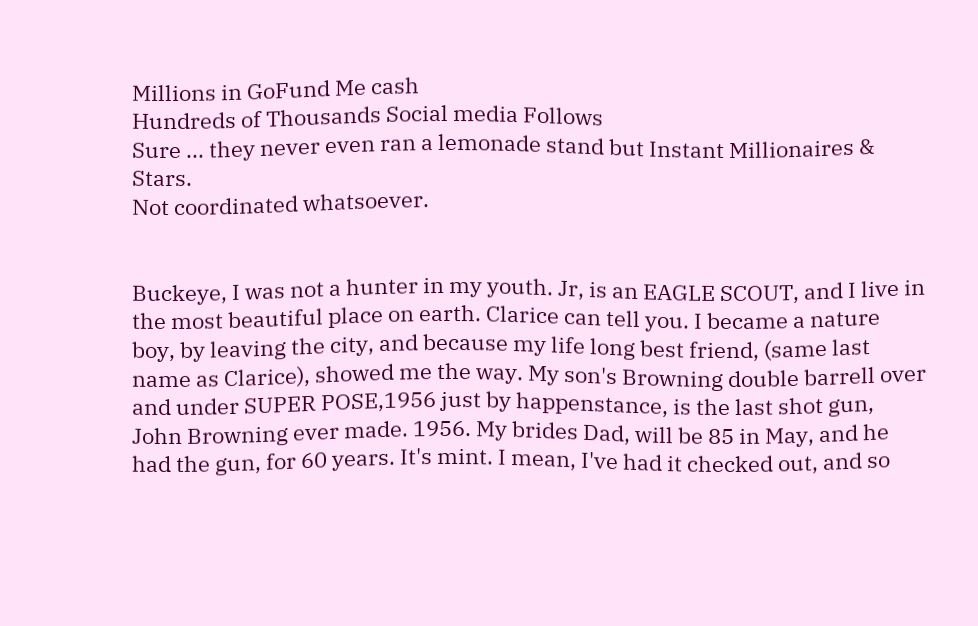Millions in GoFund Me cash
Hundreds of Thousands Social media Follows
Sure ... they never even ran a lemonade stand but Instant Millionaires & Stars.
Not coordinated whatsoever.


Buckeye, I was not a hunter in my youth. Jr, is an EAGLE SCOUT, and I live in the most beautiful place on earth. Clarice can tell you. I became a nature boy, by leaving the city, and because my life long best friend, (same last name as Clarice), showed me the way. My son's Browning double barrell over and under SUPER POSE,1956 just by happenstance, is the last shot gun, John Browning ever made. 1956. My brides Dad, will be 85 in May, and he had the gun, for 60 years. It's mint. I mean, I've had it checked out, and so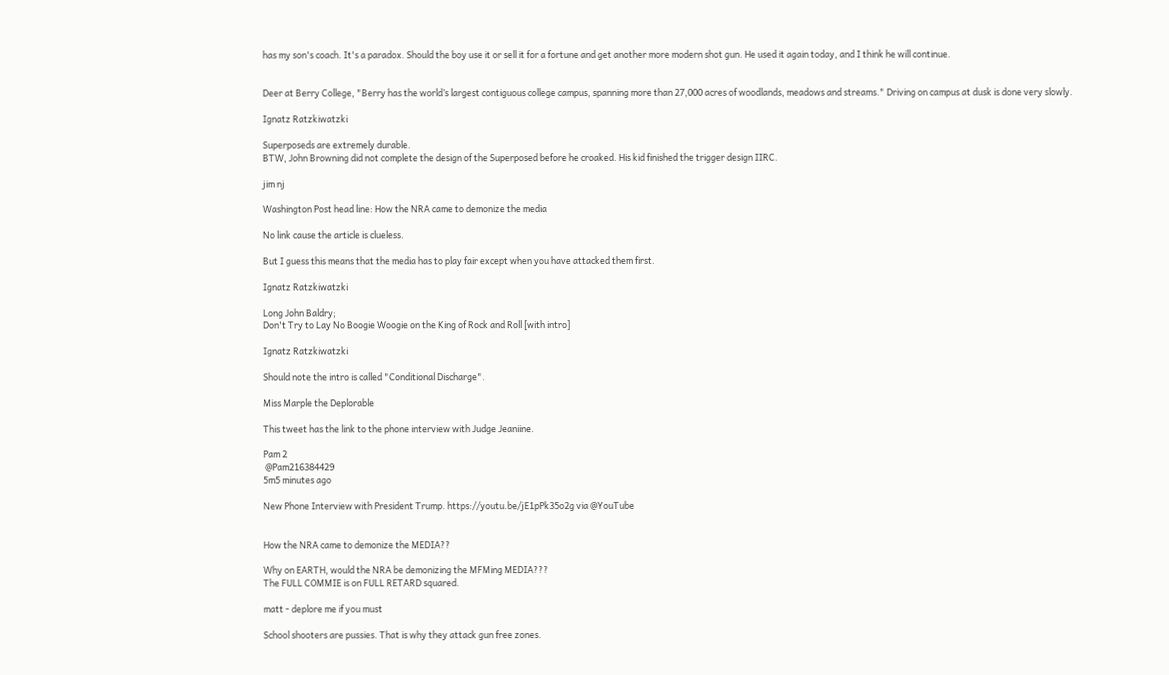has my son's coach. It's a paradox. Should the boy use it or sell it for a fortune and get another more modern shot gun. He used it again today, and I think he will continue.


Deer at Berry College, "Berry has the world’s largest contiguous college campus, spanning more than 27,000 acres of woodlands, meadows and streams." Driving on campus at dusk is done very slowly.

Ignatz Ratzkiwatzki

Superposeds are extremely durable.
BTW, John Browning did not complete the design of the Superposed before he croaked. His kid finished the trigger design IIRC.

jim nj

Washington Post head line: How the NRA came to demonize the media

No link cause the article is clueless.

But I guess this means that the media has to play fair except when you have attacked them first.

Ignatz Ratzkiwatzki

Long John Baldry;
Don't Try to Lay No Boogie Woogie on the King of Rock and Roll [with intro]

Ignatz Ratzkiwatzki

Should note the intro is called "Conditional Discharge".

Miss Marple the Deplorable

This tweet has the link to the phone interview with Judge Jeaniine.

Pam 2
 @Pam216384429
5m5 minutes ago

New Phone Interview with President Trump. https://youtu.be/jE1pPk35o2g via @YouTube


How the NRA came to demonize the MEDIA??

Why on EARTH, would the NRA be demonizing the MFMing MEDIA???
The FULL COMMIE is on FULL RETARD squared.

matt - deplore me if you must

School shooters are pussies. That is why they attack gun free zones.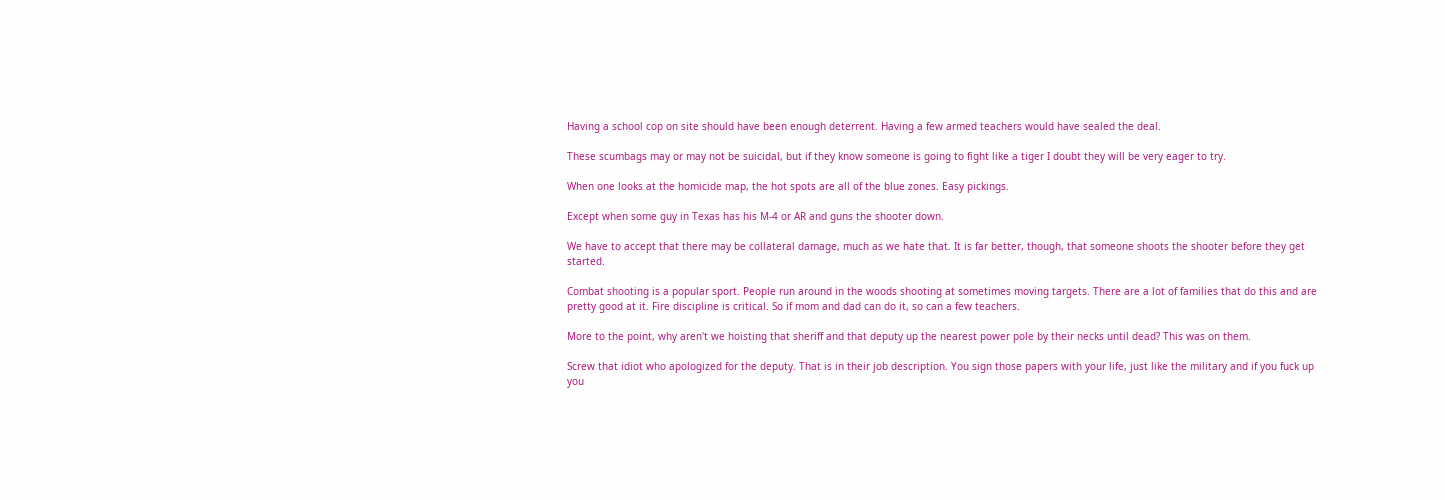Having a school cop on site should have been enough deterrent. Having a few armed teachers would have sealed the deal.

These scumbags may or may not be suicidal, but if they know someone is going to fight like a tiger I doubt they will be very eager to try.

When one looks at the homicide map, the hot spots are all of the blue zones. Easy pickings.

Except when some guy in Texas has his M-4 or AR and guns the shooter down.

We have to accept that there may be collateral damage, much as we hate that. It is far better, though, that someone shoots the shooter before they get started.

Combat shooting is a popular sport. People run around in the woods shooting at sometimes moving targets. There are a lot of families that do this and are pretty good at it. Fire discipline is critical. So if mom and dad can do it, so can a few teachers.

More to the point, why aren't we hoisting that sheriff and that deputy up the nearest power pole by their necks until dead? This was on them.

Screw that idiot who apologized for the deputy. That is in their job description. You sign those papers with your life, just like the military and if you fuck up you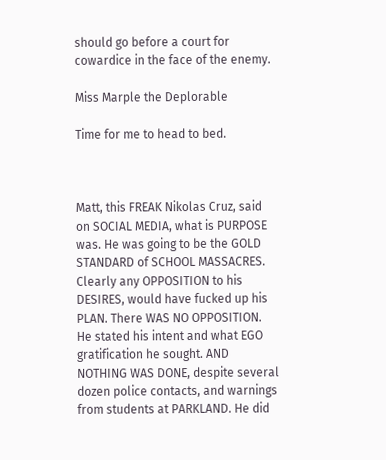should go before a court for cowardice in the face of the enemy.

Miss Marple the Deplorable

Time for me to head to bed.



Matt, this FREAK Nikolas Cruz, said on SOCIAL MEDIA, what is PURPOSE was. He was going to be the GOLD STANDARD of SCHOOL MASSACRES.
Clearly any OPPOSITION to his DESIRES, would have fucked up his PLAN. There WAS NO OPPOSITION.
He stated his intent and what EGO gratification he sought. AND NOTHING WAS DONE, despite several dozen police contacts, and warnings from students at PARKLAND. He did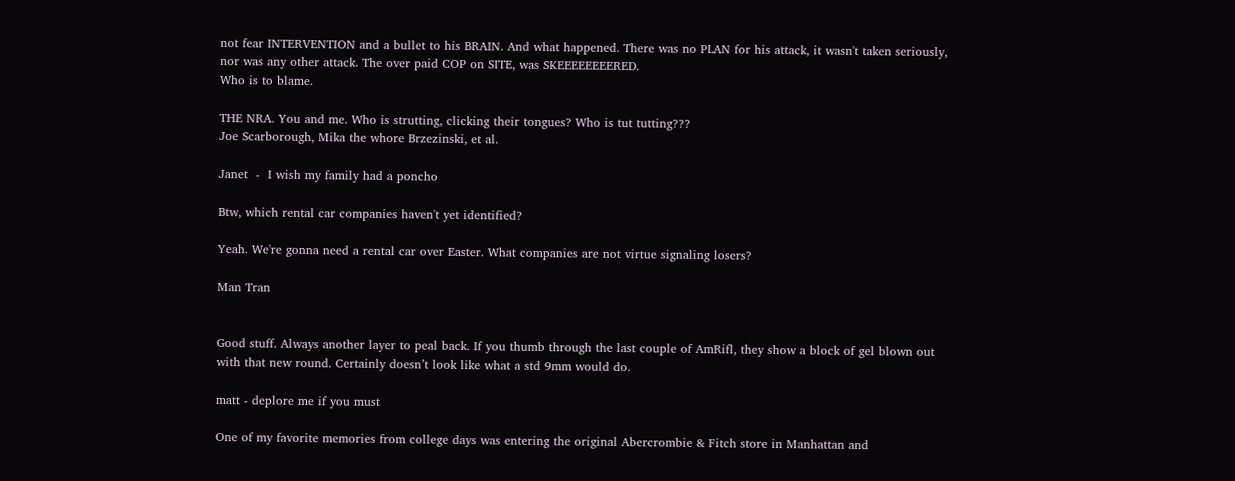not fear INTERVENTION and a bullet to his BRAIN. And what happened. There was no PLAN for his attack, it wasn't taken seriously, nor was any other attack. The over paid COP on SITE, was SKEEEEEEEERED.
Who is to blame.

THE NRA. You and me. Who is strutting, clicking their tongues? Who is tut tutting???
Joe Scarborough, Mika the whore Brzezinski, et al.

Janet  -  I wish my family had a poncho

Btw, which rental car companies haven't yet identified?

Yeah. We're gonna need a rental car over Easter. What companies are not virtue signaling losers?

Man Tran


Good stuff. Always another layer to peal back. If you thumb through the last couple of AmRifl, they show a block of gel blown out with that new round. Certainly doesn’t look like what a std 9mm would do.

matt - deplore me if you must

One of my favorite memories from college days was entering the original Abercrombie & Fitch store in Manhattan and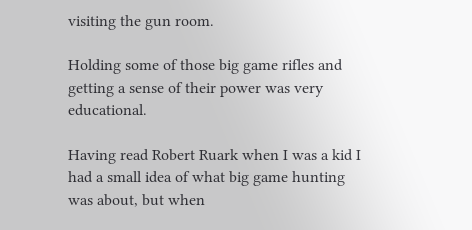visiting the gun room.

Holding some of those big game rifles and getting a sense of their power was very educational.

Having read Robert Ruark when I was a kid I had a small idea of what big game hunting was about, but when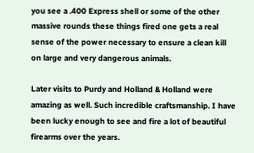you see a .400 Express shell or some of the other massive rounds these things fired one gets a real sense of the power necessary to ensure a clean kill on large and very dangerous animals.

Later visits to Purdy and Holland & Holland were amazing as well. Such incredible craftsmanship. I have been lucky enough to see and fire a lot of beautiful firearms over the years.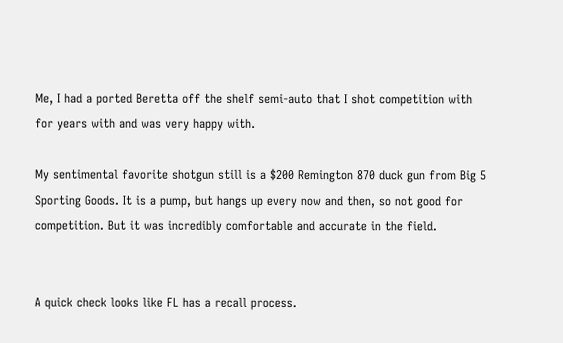Me, I had a ported Beretta off the shelf semi-auto that I shot competition with for years with and was very happy with.

My sentimental favorite shotgun still is a $200 Remington 870 duck gun from Big 5 Sporting Goods. It is a pump, but hangs up every now and then, so not good for competition. But it was incredibly comfortable and accurate in the field.


A quick check looks like FL has a recall process.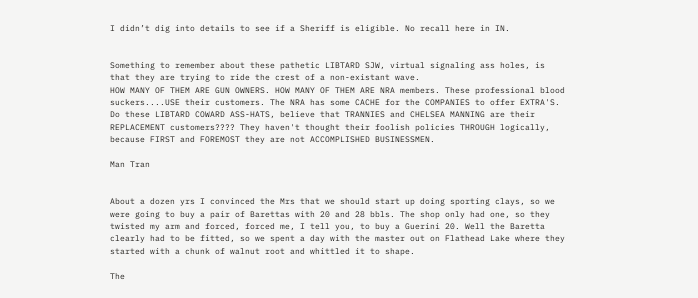I didn’t dig into details to see if a Sheriff is eligible. No recall here in IN.


Something to remember about these pathetic LIBTARD SJW, virtual signaling ass holes, is that they are trying to ride the crest of a non-existant wave.
HOW MANY OF THEM ARE GUN OWNERS. HOW MANY OF THEM ARE NRA members. These professional blood suckers....USE their customers. The NRA has some CACHE for the COMPANIES to offer EXTRA'S.
Do these LIBTARD COWARD ASS-HATS, believe that TRANNIES and CHELSEA MANNING are their REPLACEMENT customers???? They haven't thought their foolish policies THROUGH logically, because FIRST and FOREMOST they are not ACCOMPLISHED BUSINESSMEN.

Man Tran


About a dozen yrs I convinced the Mrs that we should start up doing sporting clays, so we were going to buy a pair of Barettas with 20 and 28 bbls. The shop only had one, so they twisted my arm and forced, forced me, I tell you, to buy a Guerini 20. Well the Baretta clearly had to be fitted, so we spent a day with the master out on Flathead Lake where they started with a chunk of walnut root and whittled it to shape.

The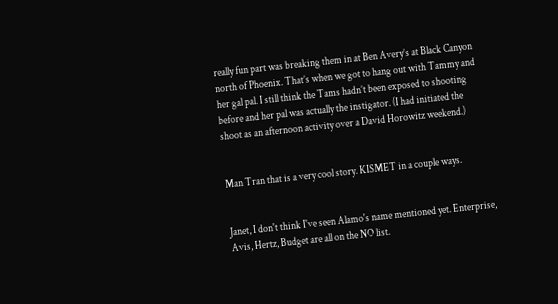really fun part was breaking them in at Ben Avery’s at Black Canyon north of Phoenix. That’s when we got to hang out with Tammy and her gal pal. I still think the Tams hadn’t been exposed to shooting before and her pal was actually the instigator. (I had initiated the shoot as an afternoon activity over a David Horowitz weekend.)


Man Tran that is a very cool story. KISMET in a couple ways.


Janet, I don't think I've seen Alamo's name mentioned yet. Enterprise, Avis, Hertz, Budget are all on the NO list.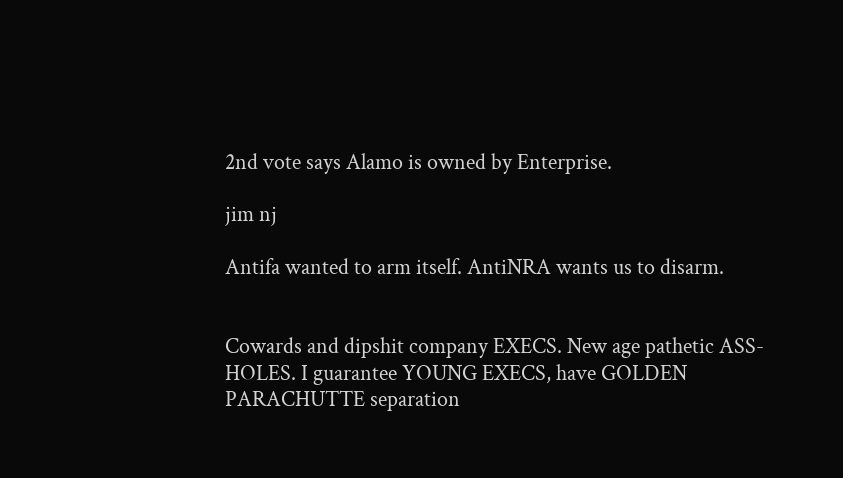2nd vote says Alamo is owned by Enterprise.

jim nj

Antifa wanted to arm itself. AntiNRA wants us to disarm.


Cowards and dipshit company EXECS. New age pathetic ASS-HOLES. I guarantee YOUNG EXECS, have GOLDEN PARACHUTTE separation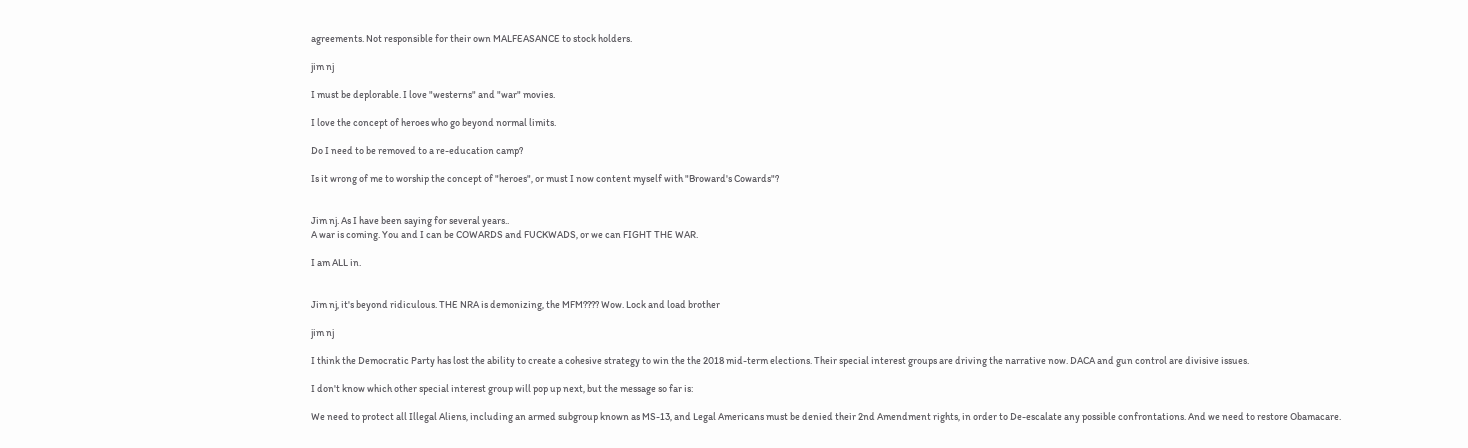agreements. Not responsible for their own MALFEASANCE to stock holders.

jim nj

I must be deplorable. I love "westerns" and "war" movies.

I love the concept of heroes who go beyond normal limits.

Do I need to be removed to a re-education camp?

Is it wrong of me to worship the concept of "heroes", or must I now content myself with "Broward's Cowards"?


Jim nj. As I have been saying for several years..
A war is coming. You and I can be COWARDS and FUCKWADS, or we can FIGHT THE WAR.

I am ALL in.


Jim nj, it's beyond ridiculous. THE NRA is demonizing, the MFM???? Wow. Lock and load brother

jim nj

I think the Democratic Party has lost the ability to create a cohesive strategy to win the the 2018 mid-term elections. Their special interest groups are driving the narrative now. DACA and gun control are divisive issues.

I don't know which other special interest group will pop up next, but the message so far is:

We need to protect all Illegal Aliens, including an armed subgroup known as MS-13, and Legal Americans must be denied their 2nd Amendment rights, in order to De-escalate any possible confrontations. And we need to restore Obamacare.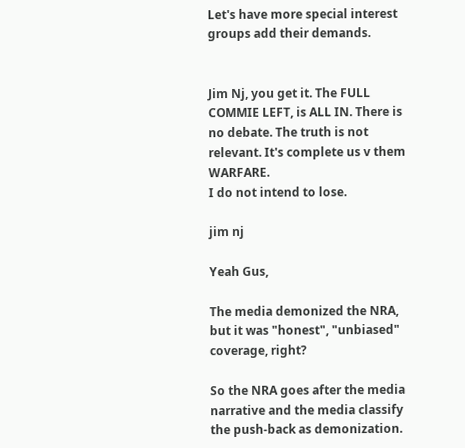Let's have more special interest groups add their demands.


Jim Nj, you get it. The FULL COMMIE LEFT, is ALL IN. There is no debate. The truth is not relevant. It's complete us v them WARFARE.
I do not intend to lose.

jim nj

Yeah Gus,

The media demonized the NRA, but it was "honest", "unbiased" coverage, right?

So the NRA goes after the media narrative and the media classify the push-back as demonization.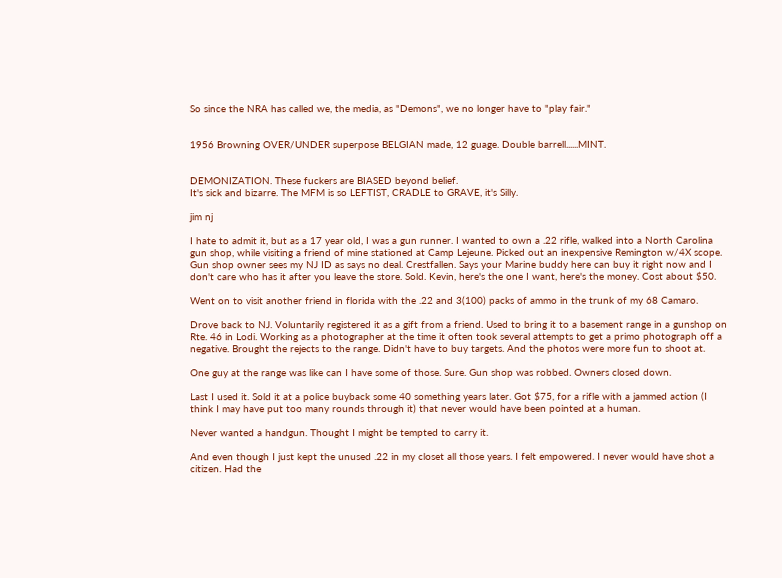So since the NRA has called we, the media, as "Demons", we no longer have to "play fair."


1956 Browning OVER/UNDER superpose BELGIAN made, 12 guage. Double barrell......MINT.


DEMONIZATION. These fuckers are BIASED beyond belief.
It's sick and bizarre. The MFM is so LEFTIST, CRADLE to GRAVE, it's Silly.

jim nj

I hate to admit it, but as a 17 year old, I was a gun runner. I wanted to own a .22 rifle, walked into a North Carolina gun shop, while visiting a friend of mine stationed at Camp Lejeune. Picked out an inexpensive Remington w/4X scope. Gun shop owner sees my NJ ID as says no deal. Crestfallen. Says your Marine buddy here can buy it right now and I don't care who has it after you leave the store. Sold. Kevin, here's the one I want, here's the money. Cost about $50.

Went on to visit another friend in florida with the .22 and 3(100) packs of ammo in the trunk of my 68 Camaro.

Drove back to NJ. Voluntarily registered it as a gift from a friend. Used to bring it to a basement range in a gunshop on Rte. 46 in Lodi. Working as a photographer at the time it often took several attempts to get a primo photograph off a negative. Brought the rejects to the range. Didn't have to buy targets. And the photos were more fun to shoot at.

One guy at the range was like can I have some of those. Sure. Gun shop was robbed. Owners closed down.

Last I used it. Sold it at a police buyback some 40 something years later. Got $75, for a rifle with a jammed action (I think I may have put too many rounds through it) that never would have been pointed at a human.

Never wanted a handgun. Thought I might be tempted to carry it.

And even though I just kept the unused .22 in my closet all those years. I felt empowered. I never would have shot a citizen. Had the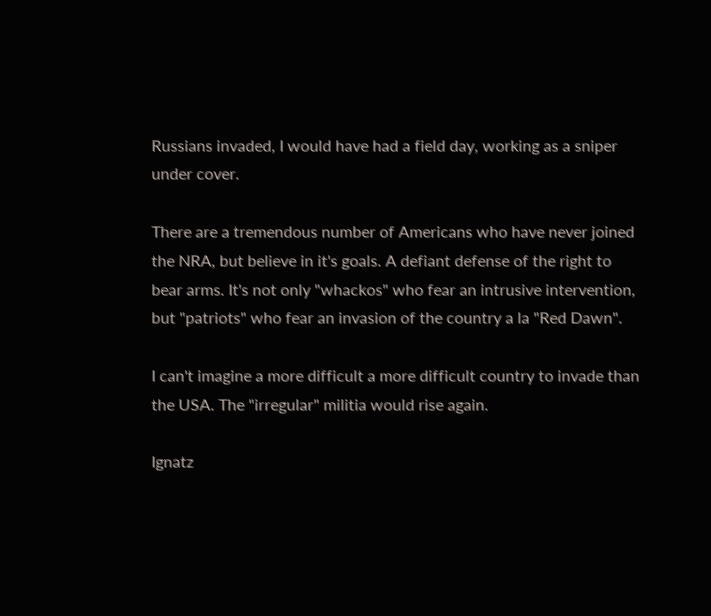Russians invaded, I would have had a field day, working as a sniper under cover.

There are a tremendous number of Americans who have never joined the NRA, but believe in it's goals. A defiant defense of the right to bear arms. It's not only "whackos" who fear an intrusive intervention, but "patriots" who fear an invasion of the country a la "Red Dawn".

I can't imagine a more difficult a more difficult country to invade than the USA. The "irregular" militia would rise again.

Ignatz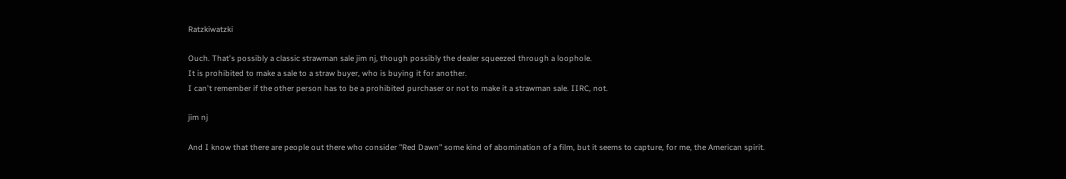Ratzkiwatzki

Ouch. That's possibly a classic strawman sale jim nj, though possibly the dealer squeezed through a loophole.
It is prohibited to make a sale to a straw buyer, who is buying it for another.
I can't remember if the other person has to be a prohibited purchaser or not to make it a strawman sale. IIRC, not.

jim nj

And I know that there are people out there who consider "Red Dawn" some kind of abomination of a film, but it seems to capture, for me, the American spirit.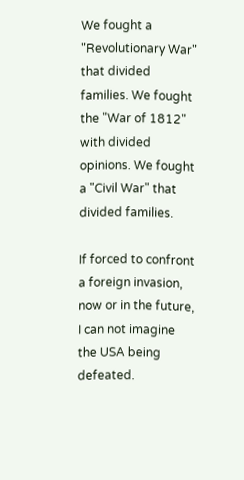We fought a "Revolutionary War" that divided families. We fought the "War of 1812" with divided opinions. We fought a "Civil War" that divided families.

If forced to confront a foreign invasion, now or in the future, I can not imagine the USA being defeated.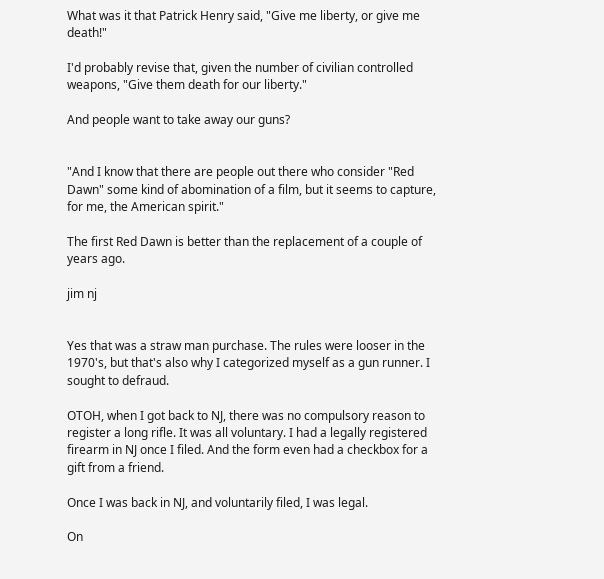What was it that Patrick Henry said, "Give me liberty, or give me death!"

I'd probably revise that, given the number of civilian controlled weapons, "Give them death for our liberty."

And people want to take away our guns?


"And I know that there are people out there who consider "Red Dawn" some kind of abomination of a film, but it seems to capture, for me, the American spirit."

The first Red Dawn is better than the replacement of a couple of years ago.

jim nj


Yes that was a straw man purchase. The rules were looser in the 1970's, but that's also why I categorized myself as a gun runner. I sought to defraud.

OTOH, when I got back to NJ, there was no compulsory reason to register a long rifle. It was all voluntary. I had a legally registered firearm in NJ once I filed. And the form even had a checkbox for a gift from a friend.

Once I was back in NJ, and voluntarily filed, I was legal.

On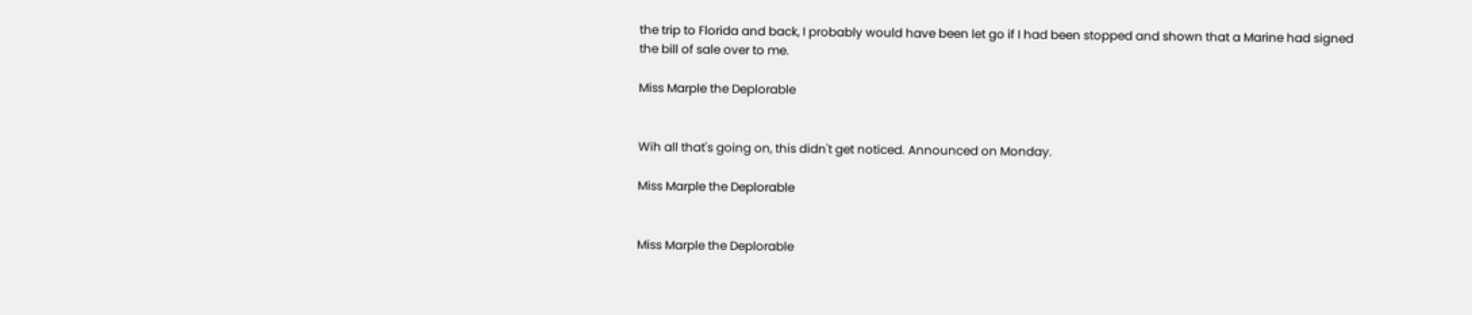the trip to Florida and back, I probably would have been let go if I had been stopped and shown that a Marine had signed the bill of sale over to me.

Miss Marple the Deplorable


Wih all that's going on, this didn't get noticed. Announced on Monday.

Miss Marple the Deplorable


Miss Marple the Deplorable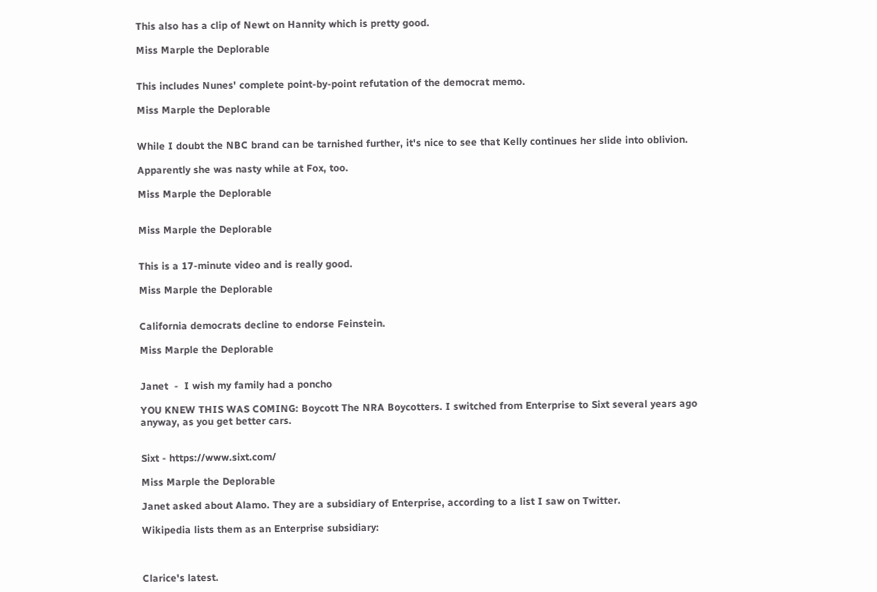This also has a clip of Newt on Hannity which is pretty good.

Miss Marple the Deplorable


This includes Nunes' complete point-by-point refutation of the democrat memo.

Miss Marple the Deplorable


While I doubt the NBC brand can be tarnished further, it's nice to see that Kelly continues her slide into oblivion.

Apparently she was nasty while at Fox, too.

Miss Marple the Deplorable


Miss Marple the Deplorable


This is a 17-minute video and is really good.

Miss Marple the Deplorable


California democrats decline to endorse Feinstein.

Miss Marple the Deplorable


Janet  -  I wish my family had a poncho

YOU KNEW THIS WAS COMING: Boycott The NRA Boycotters. I switched from Enterprise to Sixt several years ago anyway, as you get better cars.


Sixt - https://www.sixt.com/

Miss Marple the Deplorable

Janet asked about Alamo. They are a subsidiary of Enterprise, according to a list I saw on Twitter.

Wikipedia lists them as an Enterprise subsidiary:



Clarice's latest.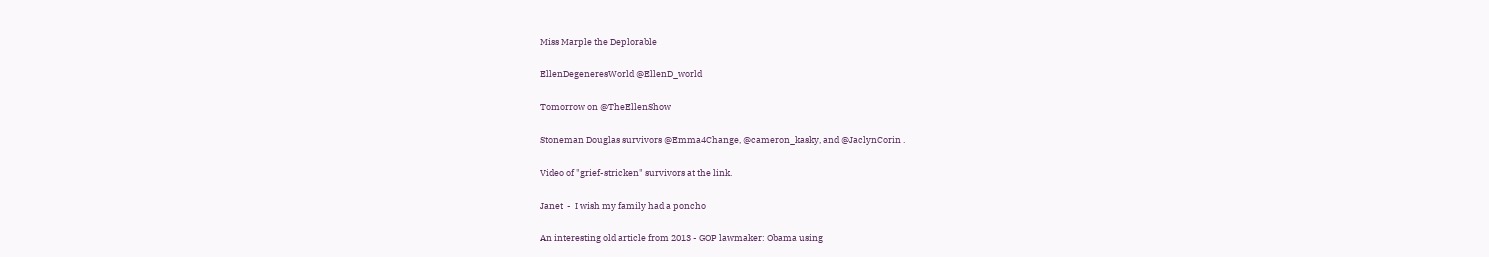Miss Marple the Deplorable

EllenDegeneresWorld @EllenD_world

Tomorrow on @TheEllenShow

Stoneman Douglas survivors @Emma4Change, @cameron_kasky, and @JaclynCorin .

Video of "grief-stricken" survivors at the link.

Janet  -  I wish my family had a poncho

An interesting old article from 2013 - GOP lawmaker: Obama using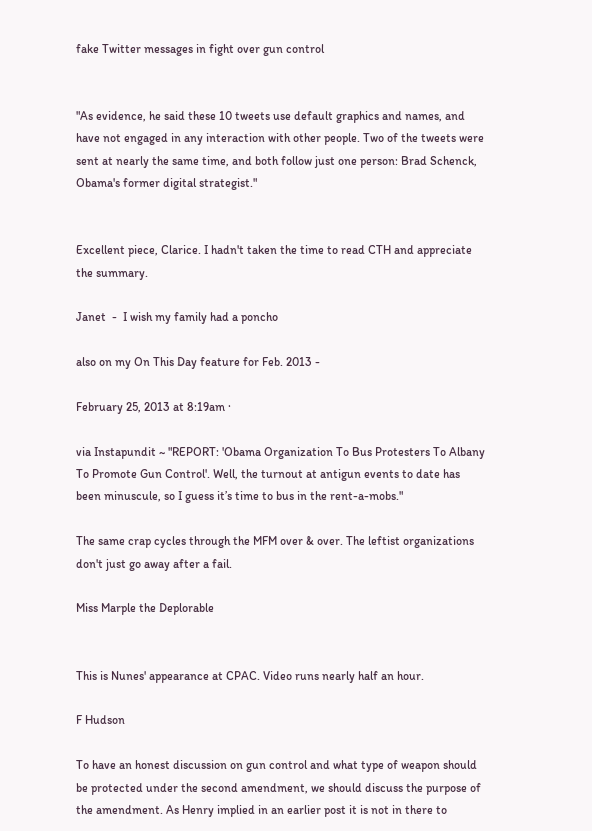fake Twitter messages in fight over gun control


"As evidence, he said these 10 tweets use default graphics and names, and have not engaged in any interaction with other people. Two of the tweets were sent at nearly the same time, and both follow just one person: Brad Schenck, Obama's former digital strategist."


Excellent piece, Clarice. I hadn't taken the time to read CTH and appreciate the summary.

Janet  -  I wish my family had a poncho

also on my On This Day feature for Feb. 2013 -

February 25, 2013 at 8:19am ·

via Instapundit ~ "REPORT: 'Obama Organization To Bus Protesters To Albany To Promote Gun Control'. Well, the turnout at antigun events to date has been minuscule, so I guess it’s time to bus in the rent-a-mobs."

The same crap cycles through the MFM over & over. The leftist organizations don't just go away after a fail.

Miss Marple the Deplorable


This is Nunes' appearance at CPAC. Video runs nearly half an hour.

F Hudson

To have an honest discussion on gun control and what type of weapon should be protected under the second amendment, we should discuss the purpose of the amendment. As Henry implied in an earlier post it is not in there to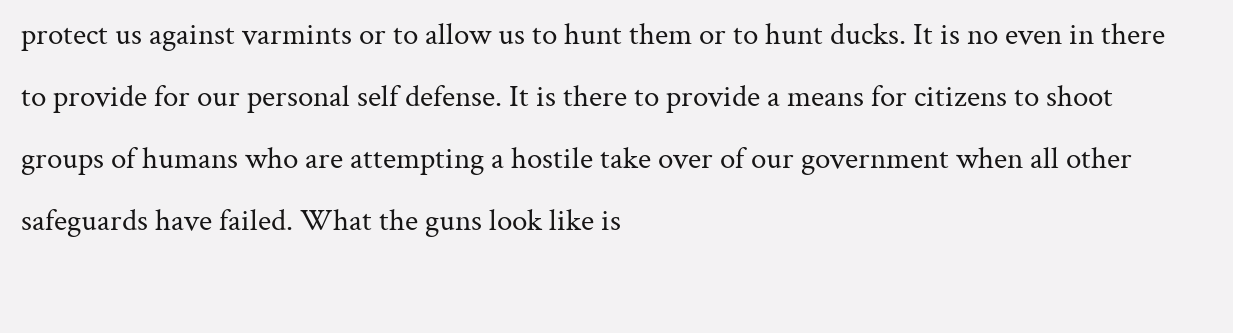protect us against varmints or to allow us to hunt them or to hunt ducks. It is no even in there to provide for our personal self defense. It is there to provide a means for citizens to shoot groups of humans who are attempting a hostile take over of our government when all other safeguards have failed. What the guns look like is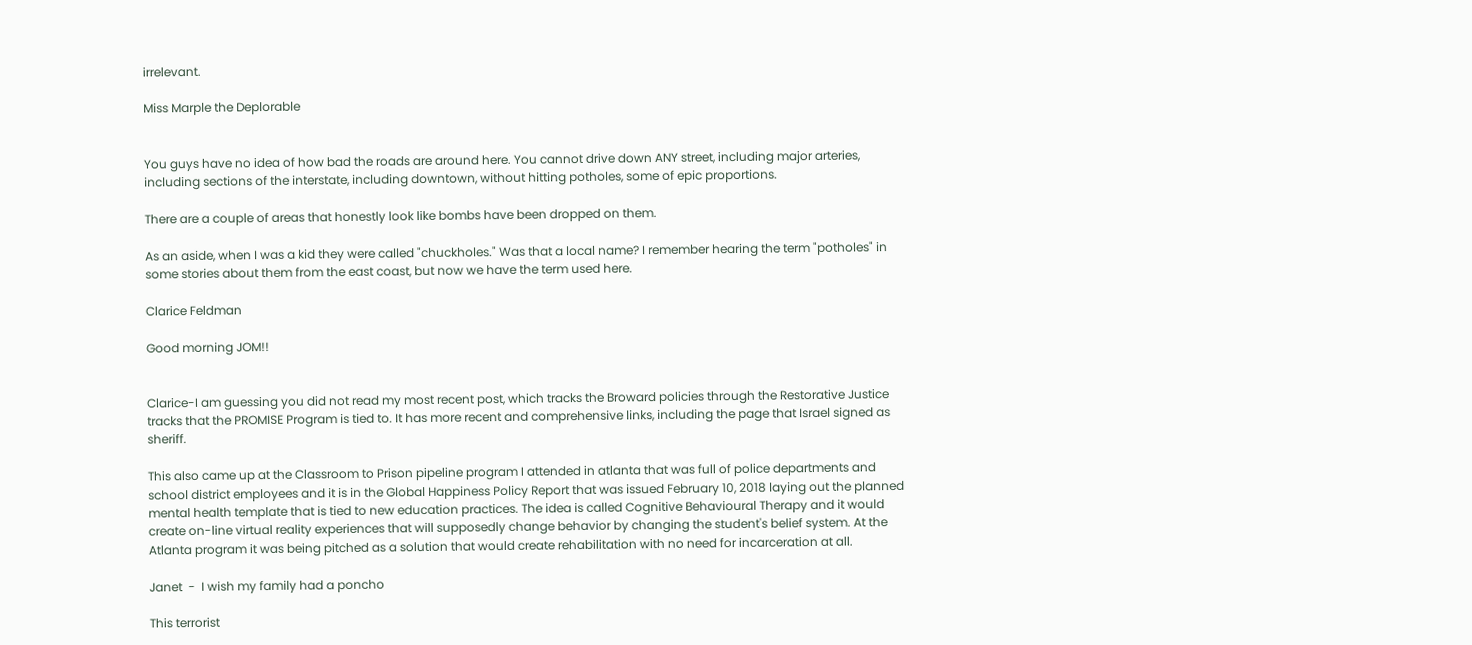irrelevant.

Miss Marple the Deplorable


You guys have no idea of how bad the roads are around here. You cannot drive down ANY street, including major arteries, including sections of the interstate, including downtown, without hitting potholes, some of epic proportions.

There are a couple of areas that honestly look like bombs have been dropped on them.

As an aside, when I was a kid they were called "chuckholes." Was that a local name? I remember hearing the term "potholes" in some stories about them from the east coast, but now we have the term used here.

Clarice Feldman

Good morning JOM!!


Clarice-I am guessing you did not read my most recent post, which tracks the Broward policies through the Restorative Justice tracks that the PROMISE Program is tied to. It has more recent and comprehensive links, including the page that Israel signed as sheriff.

This also came up at the Classroom to Prison pipeline program I attended in atlanta that was full of police departments and school district employees and it is in the Global Happiness Policy Report that was issued February 10, 2018 laying out the planned mental health template that is tied to new education practices. The idea is called Cognitive Behavioural Therapy and it would create on-line virtual reality experiences that will supposedly change behavior by changing the student's belief system. At the Atlanta program it was being pitched as a solution that would create rehabilitation with no need for incarceration at all.

Janet  -  I wish my family had a poncho

This terrorist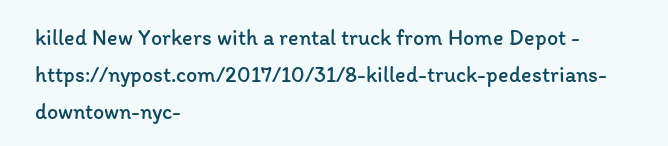killed New Yorkers with a rental truck from Home Depot - https://nypost.com/2017/10/31/8-killed-truck-pedestrians-downtown-nyc-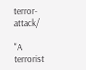terror-attack/

"A terrorist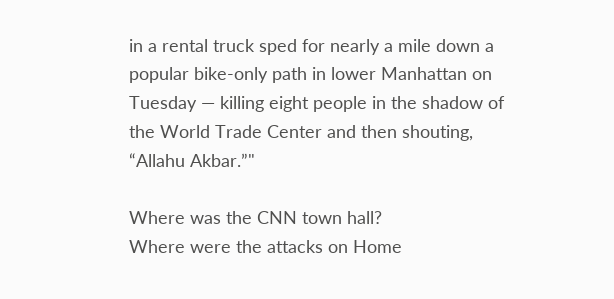in a rental truck sped for nearly a mile down a popular bike-only path in lower Manhattan on Tuesday — killing eight people in the shadow of the World Trade Center and then shouting, “Allahu Akbar.”"

Where was the CNN town hall?
Where were the attacks on Home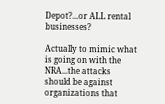Depot?...or ALL rental businesses?

Actually to mimic what is going on with the NRA...the attacks should be against organizations that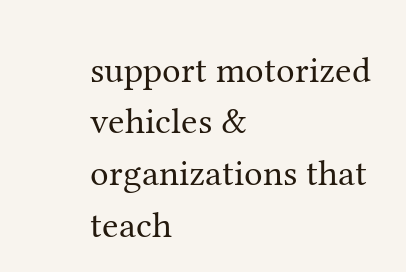support motorized vehicles & organizations that teach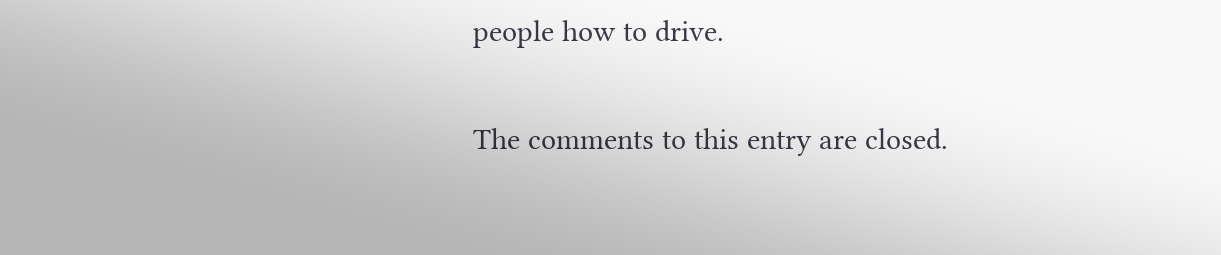people how to drive.

The comments to this entry are closed.